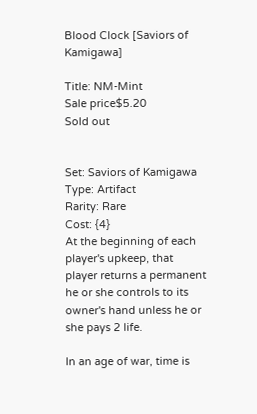Blood Clock [Saviors of Kamigawa]

Title: NM-Mint
Sale price$5.20
Sold out


Set: Saviors of Kamigawa
Type: Artifact
Rarity: Rare
Cost: {4}
At the beginning of each player's upkeep, that player returns a permanent he or she controls to its owner's hand unless he or she pays 2 life.

In an age of war, time is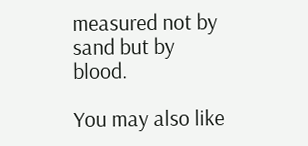measured not by sand but by blood.

You may also like